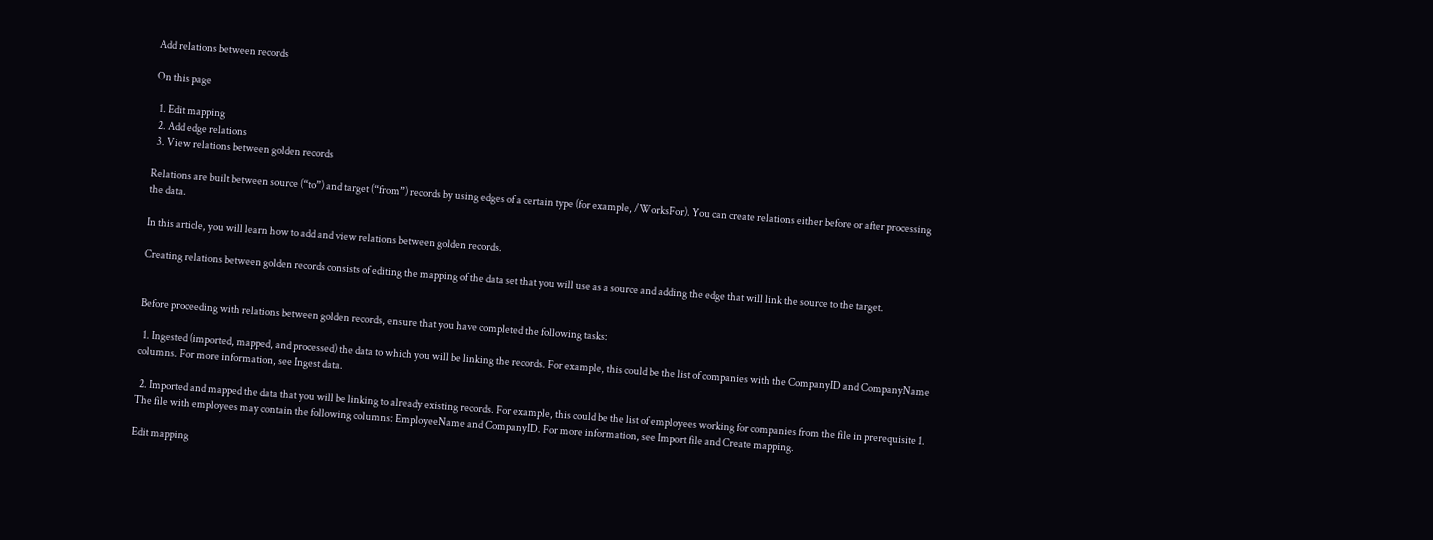Add relations between records

On this page

  1. Edit mapping
  2. Add edge relations
  3. View relations between golden records

Relations are built between source (“to”) and target (“from”) records by using edges of a certain type (for example, /WorksFor). You can create relations either before or after processing the data.

In this article, you will learn how to add and view relations between golden records.

Creating relations between golden records consists of editing the mapping of the data set that you will use as a source and adding the edge that will link the source to the target.


Before proceeding with relations between golden records, ensure that you have completed the following tasks:

  1. Ingested (imported, mapped, and processed) the data to which you will be linking the records. For example, this could be the list of companies with the CompanyID and CompanyName columns. For more information, see Ingest data.

  2. Imported and mapped the data that you will be linking to already existing records. For example, this could be the list of employees working for companies from the file in prerequisite 1. The file with employees may contain the following columns: EmployeeName and CompanyID. For more information, see Import file and Create mapping.

Edit mapping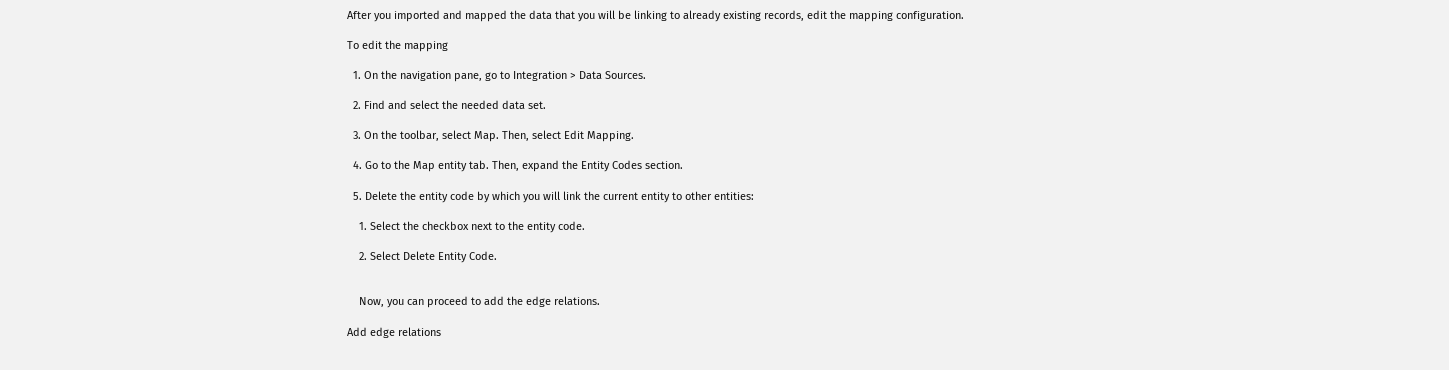After you imported and mapped the data that you will be linking to already existing records, edit the mapping configuration.

To edit the mapping

  1. On the navigation pane, go to Integration > Data Sources.

  2. Find and select the needed data set.

  3. On the toolbar, select Map. Then, select Edit Mapping.

  4. Go to the Map entity tab. Then, expand the Entity Codes section.

  5. Delete the entity code by which you will link the current entity to other entities:

    1. Select the checkbox next to the entity code.

    2. Select Delete Entity Code.


    Now, you can proceed to add the edge relations.

Add edge relations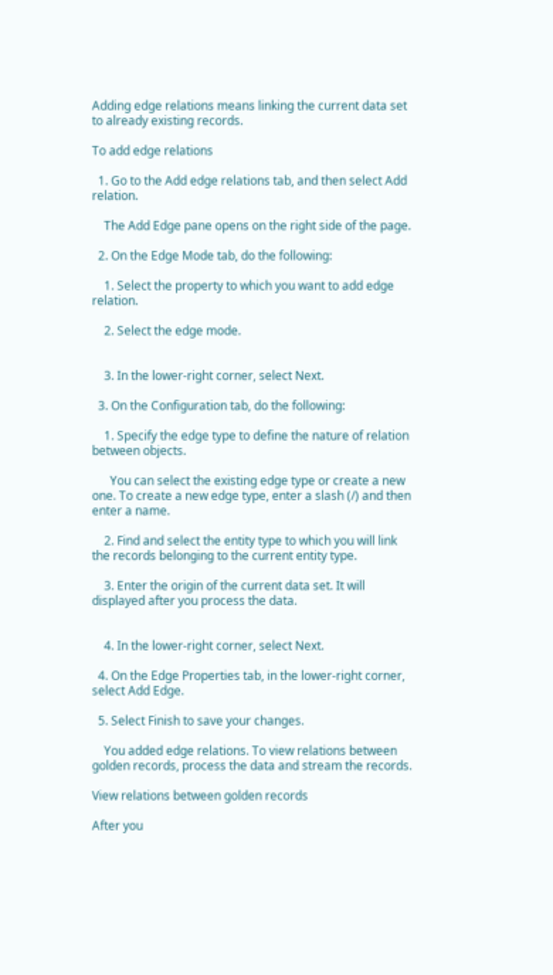Adding edge relations means linking the current data set to already existing records.

To add edge relations

  1. Go to the Add edge relations tab, and then select Add relation.

    The Add Edge pane opens on the right side of the page.

  2. On the Edge Mode tab, do the following:

    1. Select the property to which you want to add edge relation.

    2. Select the edge mode.


    3. In the lower-right corner, select Next.

  3. On the Configuration tab, do the following:

    1. Specify the edge type to define the nature of relation between objects.

      You can select the existing edge type or create a new one. To create a new edge type, enter a slash (/) and then enter a name.

    2. Find and select the entity type to which you will link the records belonging to the current entity type.

    3. Enter the origin of the current data set. It will displayed after you process the data.


    4. In the lower-right corner, select Next.

  4. On the Edge Properties tab, in the lower-right corner, select Add Edge.

  5. Select Finish to save your changes.

    You added edge relations. To view relations between golden records, process the data and stream the records.

View relations between golden records

After you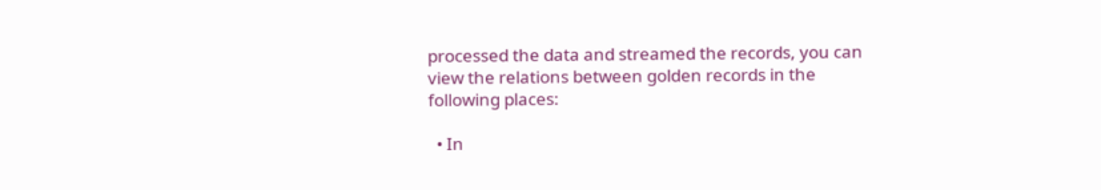processed the data and streamed the records, you can view the relations between golden records in the following places:

  • In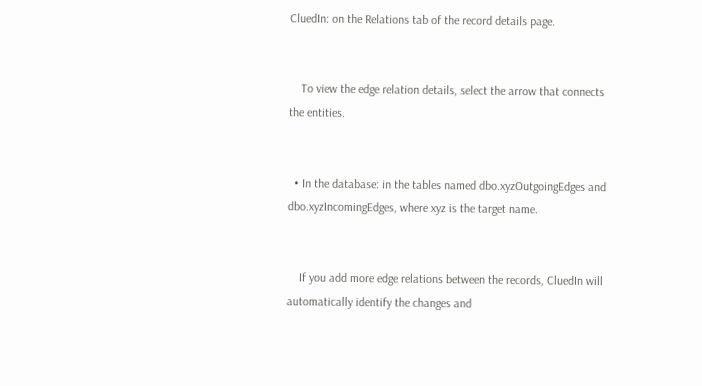CluedIn: on the Relations tab of the record details page.


    To view the edge relation details, select the arrow that connects the entities.


  • In the database: in the tables named dbo.xyzOutgoingEdges and dbo.xyzIncomingEdges, where xyz is the target name.


    If you add more edge relations between the records, CluedIn will automatically identify the changes and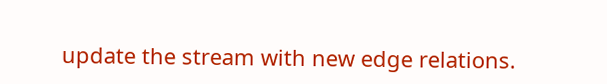update the stream with new edge relations.